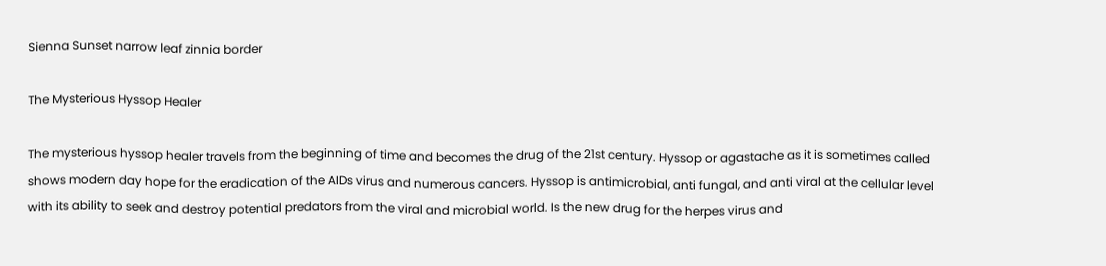Sienna Sunset narrow leaf zinnia border

The Mysterious Hyssop Healer

The mysterious hyssop healer travels from the beginning of time and becomes the drug of the 21st century. Hyssop or agastache as it is sometimes called shows modern day hope for the eradication of the AIDs virus and numerous cancers. Hyssop is antimicrobial, anti fungal, and anti viral at the cellular level with its ability to seek and destroy potential predators from the viral and microbial world. Is the new drug for the herpes virus and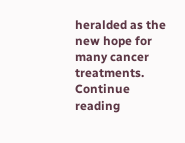heralded as the new hope for many cancer treatments. Continue reading